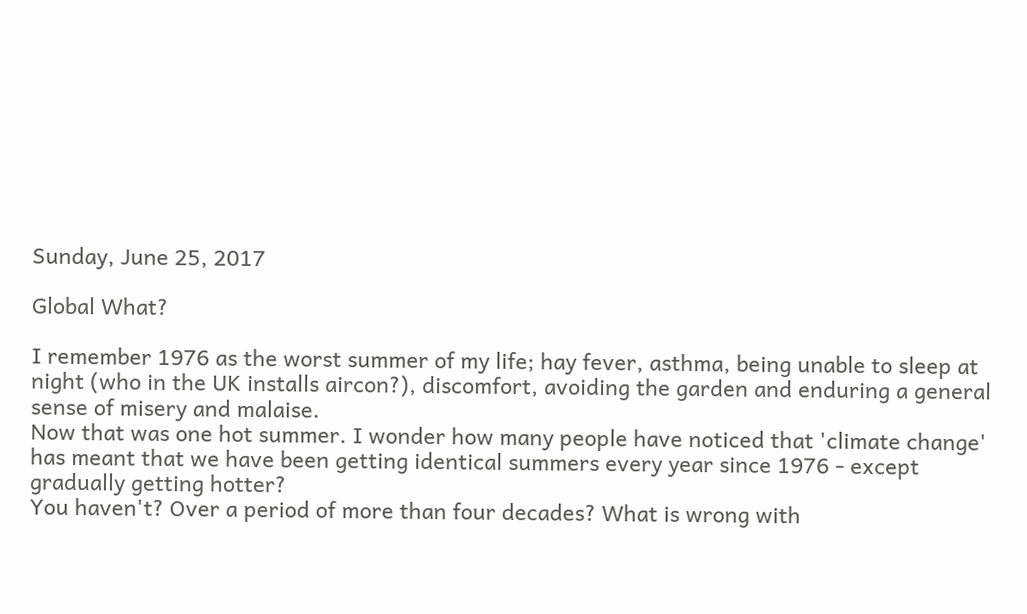Sunday, June 25, 2017

Global What?

I remember 1976 as the worst summer of my life; hay fever, asthma, being unable to sleep at night (who in the UK installs aircon?), discomfort, avoiding the garden and enduring a general sense of misery and malaise.
Now that was one hot summer. I wonder how many people have noticed that 'climate change' has meant that we have been getting identical summers every year since 1976 - except gradually getting hotter?
You haven't? Over a period of more than four decades? What is wrong with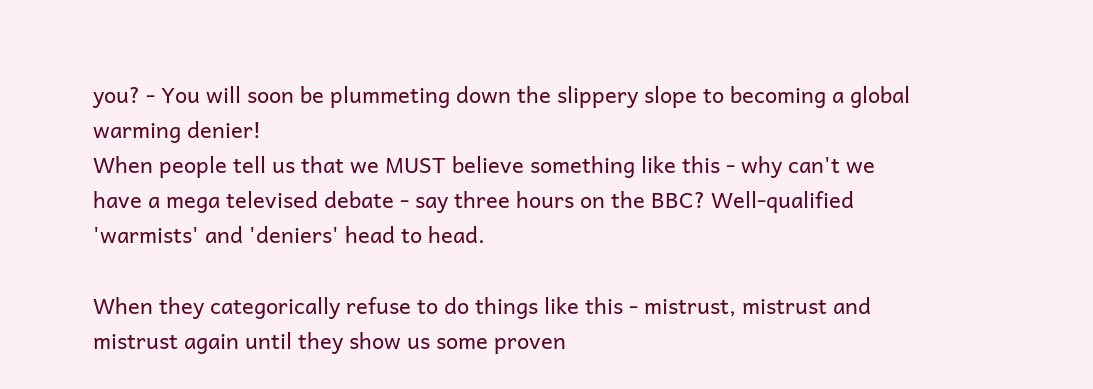you? - You will soon be plummeting down the slippery slope to becoming a global warming denier!
When people tell us that we MUST believe something like this - why can't we have a mega televised debate - say three hours on the BBC? Well-qualified 'warmists' and 'deniers' head to head.

When they categorically refuse to do things like this - mistrust, mistrust and mistrust again until they show us some proven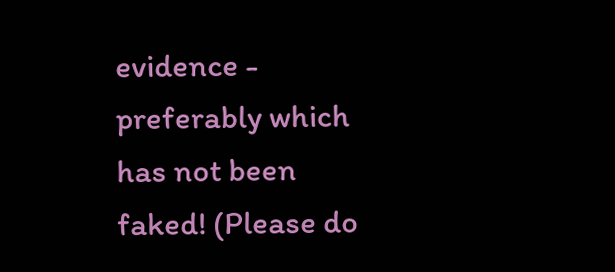evidence - preferably which has not been faked! (Please do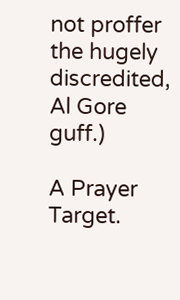not proffer the hugely discredited, Al Gore guff.)

A Prayer Target.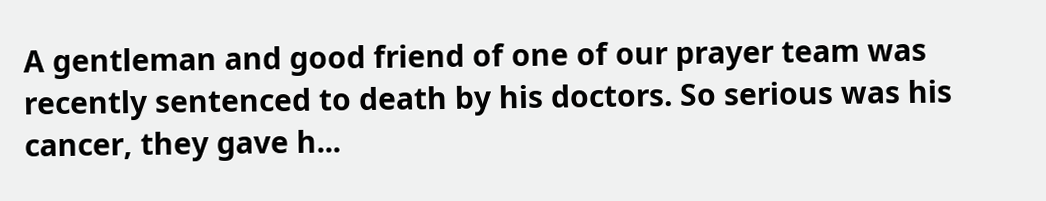A gentleman and good friend of one of our prayer team was recently sentenced to death by his doctors. So serious was his cancer, they gave h...